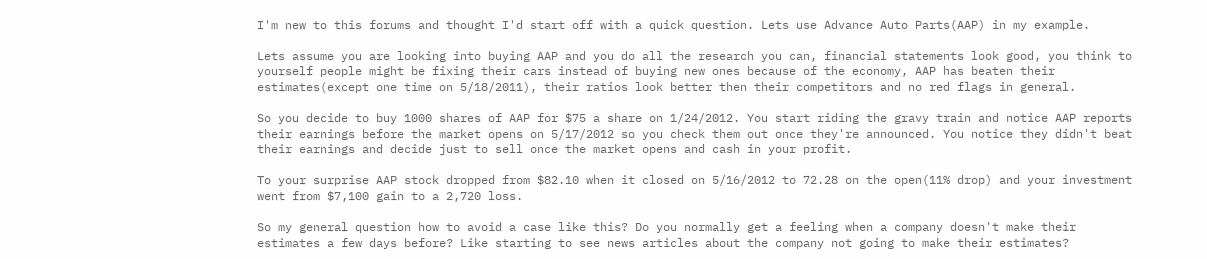I'm new to this forums and thought I'd start off with a quick question. Lets use Advance Auto Parts(AAP) in my example.

Lets assume you are looking into buying AAP and you do all the research you can, financial statements look good, you think to yourself people might be fixing their cars instead of buying new ones because of the economy, AAP has beaten their estimates(except one time on 5/18/2011), their ratios look better then their competitors and no red flags in general.

So you decide to buy 1000 shares of AAP for $75 a share on 1/24/2012. You start riding the gravy train and notice AAP reports their earnings before the market opens on 5/17/2012 so you check them out once they're announced. You notice they didn't beat their earnings and decide just to sell once the market opens and cash in your profit.

To your surprise AAP stock dropped from $82.10 when it closed on 5/16/2012 to 72.28 on the open(11% drop) and your investment went from $7,100 gain to a 2,720 loss.

So my general question how to avoid a case like this? Do you normally get a feeling when a company doesn't make their estimates a few days before? Like starting to see news articles about the company not going to make their estimates?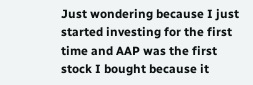Just wondering because I just started investing for the first time and AAP was the first stock I bought because it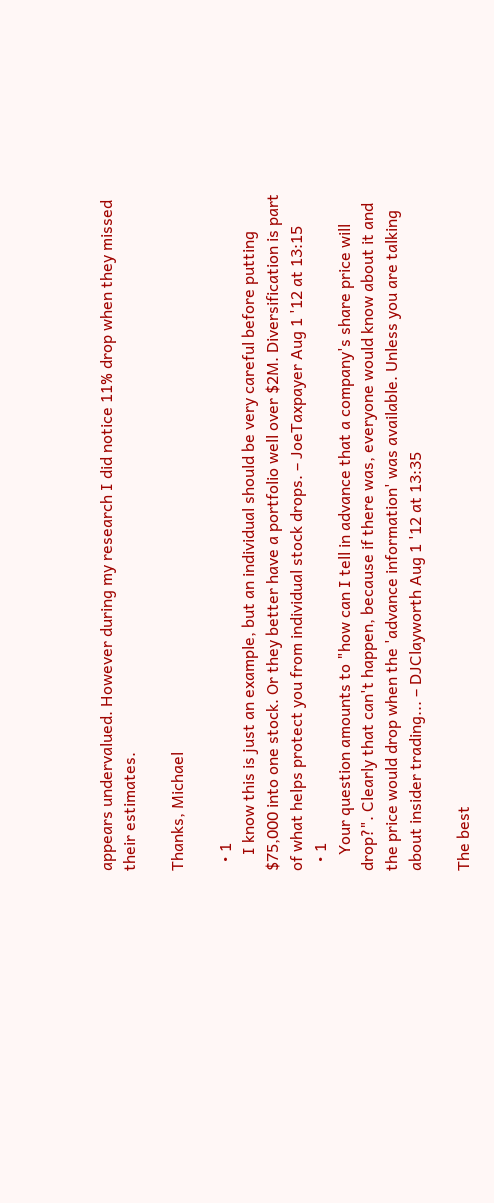appears undervalued. However during my research I did notice 11% drop when they missed their estimates.

Thanks, Michael

  • 1
    I know this is just an example, but an individual should be very careful before putting $75,000 into one stock. Or they better have a portfolio well over $2M. Diversification is part of what helps protect you from individual stock drops. – JoeTaxpayer Aug 1 '12 at 13:15
  • 1
    Your question amounts to "how can I tell in advance that a company's share price will drop?". Clearly that can't happen, because if there was, everyone would know about it and the price would drop when the 'advance information' was available. Unless you are talking about insider trading... – DJClayworth Aug 1 '12 at 13:35

The best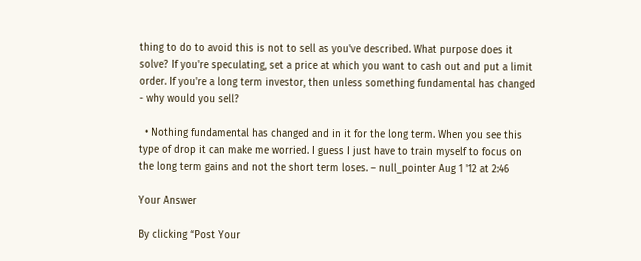thing to do to avoid this is not to sell as you've described. What purpose does it solve? If you're speculating, set a price at which you want to cash out and put a limit order. If you're a long term investor, then unless something fundamental has changed - why would you sell?

  • Nothing fundamental has changed and in it for the long term. When you see this type of drop it can make me worried. I guess I just have to train myself to focus on the long term gains and not the short term loses. – null_pointer Aug 1 '12 at 2:46

Your Answer

By clicking “Post Your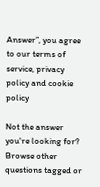Answer”, you agree to our terms of service, privacy policy and cookie policy

Not the answer you're looking for? Browse other questions tagged or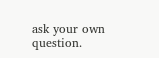ask your own question.